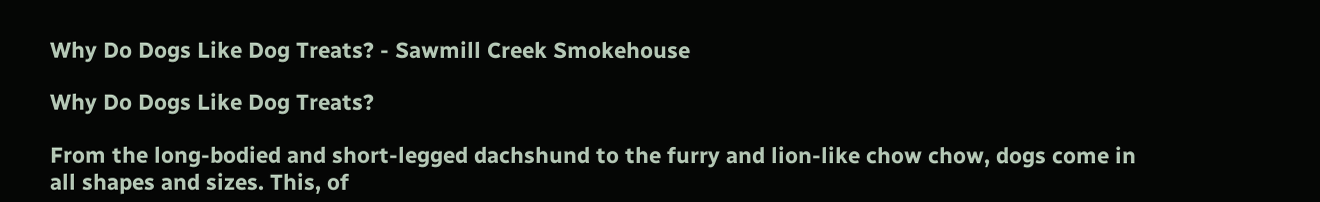Why Do Dogs Like Dog Treats? - Sawmill Creek Smokehouse

Why Do Dogs Like Dog Treats?

From the long-bodied and short-legged dachshund to the furry and lion-like chow chow, dogs come in all shapes and sizes. This, of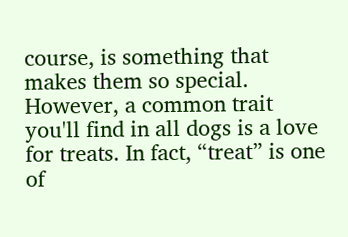course, is something that makes them so special. However, a common trait you'll find in all dogs is a love for treats. In fact, “treat” is one of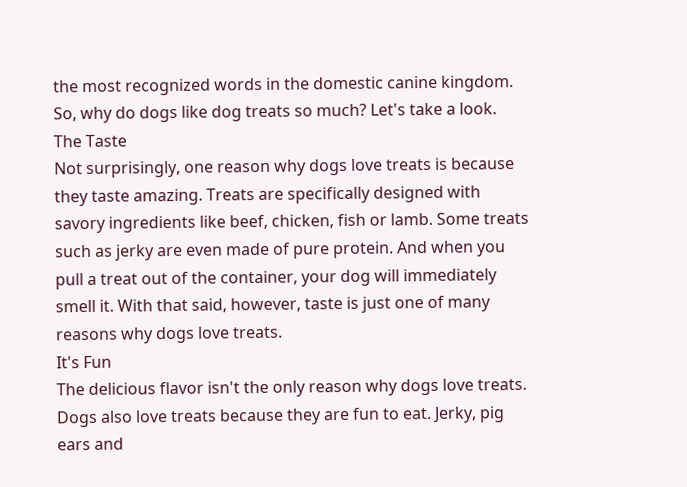the most recognized words in the domestic canine kingdom. So, why do dogs like dog treats so much? Let's take a look.
The Taste
Not surprisingly, one reason why dogs love treats is because they taste amazing. Treats are specifically designed with savory ingredients like beef, chicken, fish or lamb. Some treats such as jerky are even made of pure protein. And when you pull a treat out of the container, your dog will immediately smell it. With that said, however, taste is just one of many reasons why dogs love treats.
It's Fun
The delicious flavor isn't the only reason why dogs love treats. Dogs also love treats because they are fun to eat. Jerky, pig ears and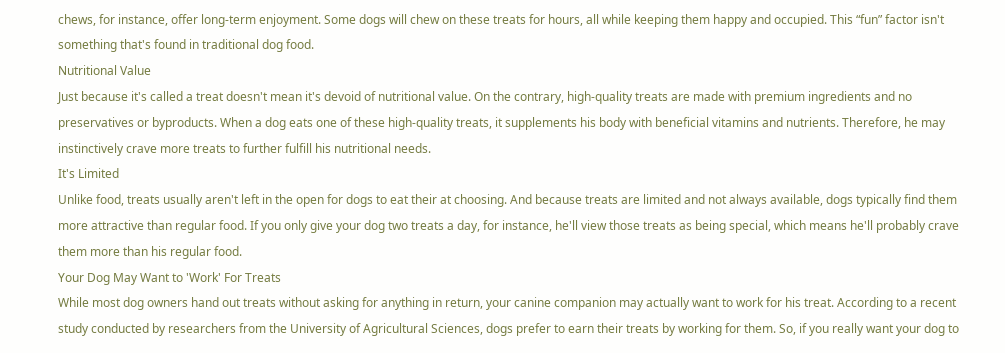chews, for instance, offer long-term enjoyment. Some dogs will chew on these treats for hours, all while keeping them happy and occupied. This “fun” factor isn't something that's found in traditional dog food.
Nutritional Value
Just because it's called a treat doesn't mean it's devoid of nutritional value. On the contrary, high-quality treats are made with premium ingredients and no preservatives or byproducts. When a dog eats one of these high-quality treats, it supplements his body with beneficial vitamins and nutrients. Therefore, he may instinctively crave more treats to further fulfill his nutritional needs.
It's Limited
Unlike food, treats usually aren't left in the open for dogs to eat their at choosing. And because treats are limited and not always available, dogs typically find them more attractive than regular food. If you only give your dog two treats a day, for instance, he'll view those treats as being special, which means he'll probably crave them more than his regular food.
Your Dog May Want to 'Work' For Treats
While most dog owners hand out treats without asking for anything in return, your canine companion may actually want to work for his treat. According to a recent study conducted by researchers from the University of Agricultural Sciences, dogs prefer to earn their treats by working for them. So, if you really want your dog to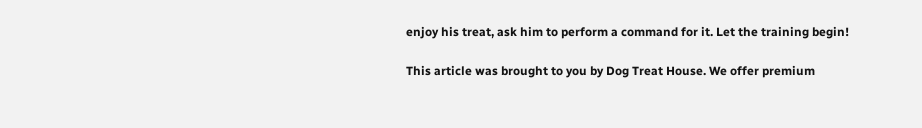enjoy his treat, ask him to perform a command for it. Let the training begin!

This article was brought to you by Dog Treat House. We offer premium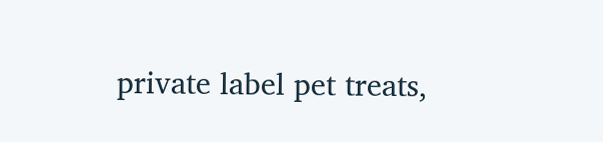private label pet treats,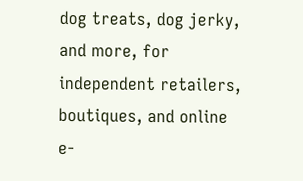dog treats, dog jerky, and more, for independent retailers, boutiques, and online e-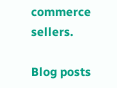commerce sellers.

Blog posts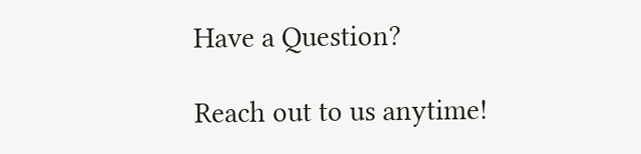Have a Question?

Reach out to us anytime!